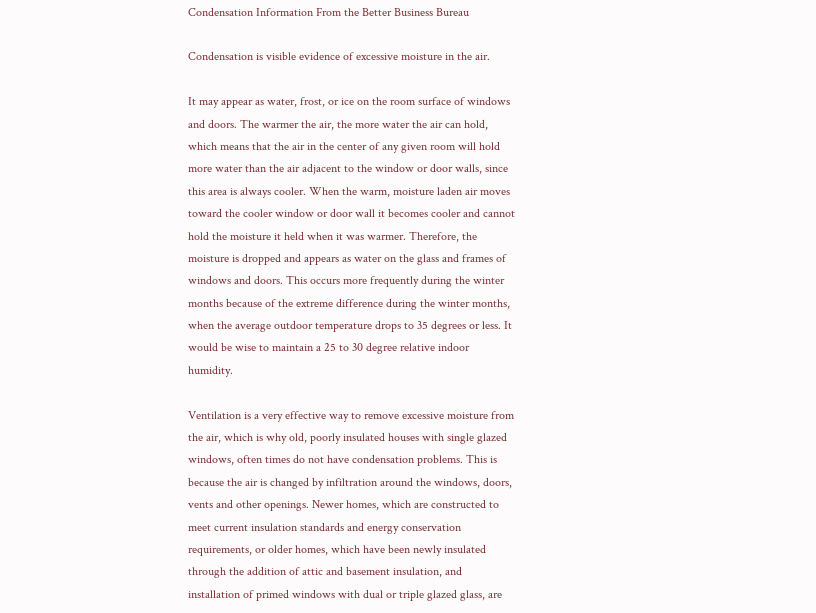Condensation Information From the Better Business Bureau

Condensation is visible evidence of excessive moisture in the air.

It may appear as water, frost, or ice on the room surface of windows and doors. The warmer the air, the more water the air can hold, which means that the air in the center of any given room will hold more water than the air adjacent to the window or door walls, since this area is always cooler. When the warm, moisture laden air moves toward the cooler window or door wall it becomes cooler and cannot hold the moisture it held when it was warmer. Therefore, the moisture is dropped and appears as water on the glass and frames of windows and doors. This occurs more frequently during the winter months because of the extreme difference during the winter months, when the average outdoor temperature drops to 35 degrees or less. It would be wise to maintain a 25 to 30 degree relative indoor humidity.

Ventilation is a very effective way to remove excessive moisture from the air, which is why old, poorly insulated houses with single glazed windows, often times do not have condensation problems. This is because the air is changed by infiltration around the windows, doors, vents and other openings. Newer homes, which are constructed to meet current insulation standards and energy conservation requirements, or older homes, which have been newly insulated through the addition of attic and basement insulation, and installation of primed windows with dual or triple glazed glass, are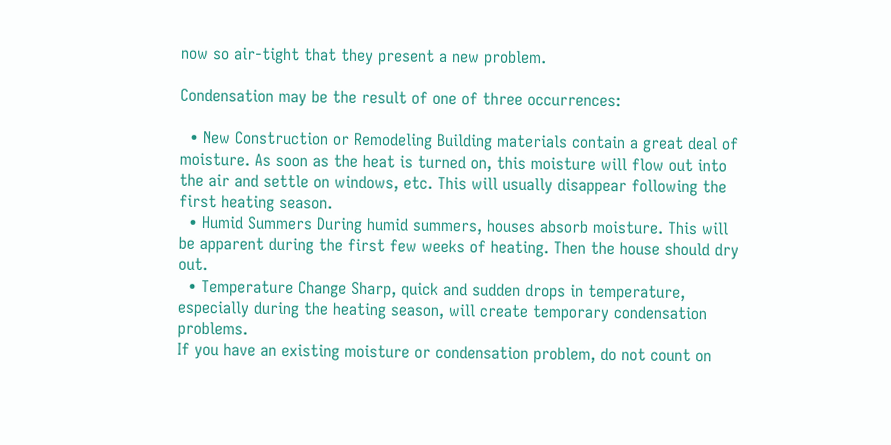now so air-tight that they present a new problem.

Condensation may be the result of one of three occurrences:

  • New Construction or Remodeling Building materials contain a great deal of moisture. As soon as the heat is turned on, this moisture will flow out into the air and settle on windows, etc. This will usually disappear following the first heating season.
  • Humid Summers During humid summers, houses absorb moisture. This will be apparent during the first few weeks of heating. Then the house should dry out.
  • Temperature Change Sharp, quick and sudden drops in temperature, especially during the heating season, will create temporary condensation problems.
If you have an existing moisture or condensation problem, do not count on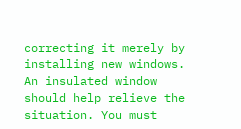correcting it merely by installing new windows. An insulated window should help relieve the situation. You must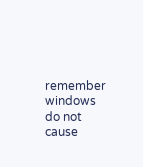remember windows do not cause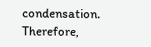condensation. Therefore,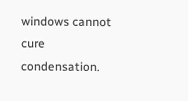windows cannot cure condensation.